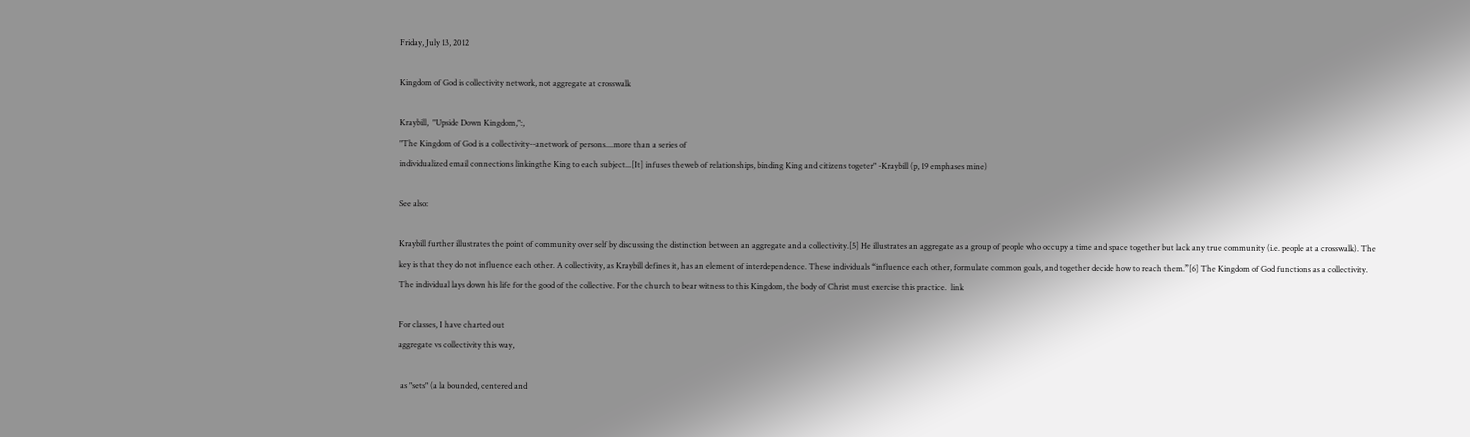Friday, July 13, 2012

Kingdom of God is collectivity network, not aggregate at crosswalk

Kraybill,  "Upside Down Kingdom,":,
"The Kingdom of God is a collectivity--anetwork of persons....more than a series of
individualized email connections linkingthe King to each subject...[It] infuses theweb of relationships, binding King and citizens togeter" -Kraybill (p, 19 emphases mine)

See also:

Kraybill further illustrates the point of community over self by discussing the distinction between an aggregate and a collectivity.[5] He illustrates an aggregate as a group of people who occupy a time and space together but lack any true community (i.e. people at a crosswalk). The key is that they do not influence each other. A collectivity, as Kraybill defines it, has an element of interdependence. These individuals “influence each other, formulate common goals, and together decide how to reach them.”[6] The Kingdom of God functions as a collectivity. The individual lays down his life for the good of the collective. For the church to bear witness to this Kingdom, the body of Christ must exercise this practice.  link

For classes, I have charted out
aggregate vs collectivity this way,

 as "sets" (a la bounded, centered and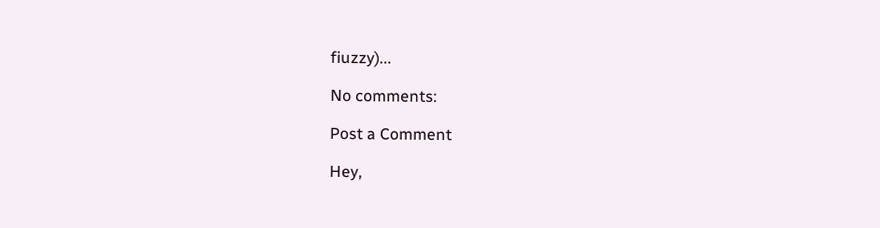fiuzzy)...

No comments:

Post a Comment

Hey,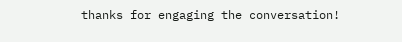thanks for engaging the conversation!